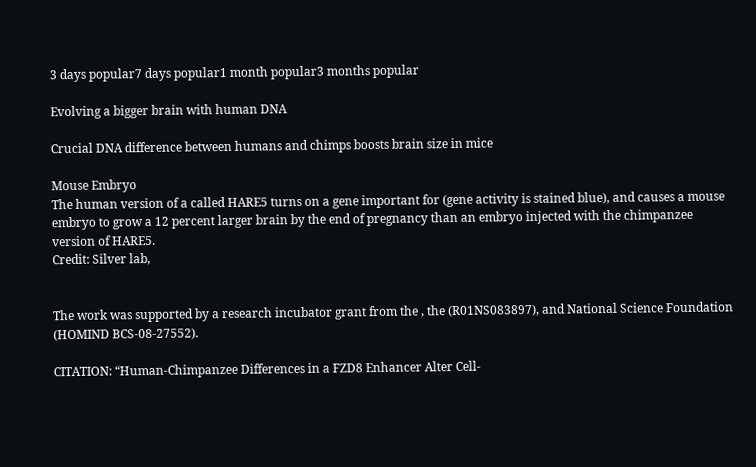3 days popular7 days popular1 month popular3 months popular

Evolving a bigger brain with human DNA

Crucial DNA difference between humans and chimps boosts brain size in mice

Mouse Embryo
The human version of a called HARE5 turns on a gene important for (gene activity is stained blue), and causes a mouse embryo to grow a 12 percent larger brain by the end of pregnancy than an embryo injected with the chimpanzee version of HARE5.
Credit: Silver lab,


The work was supported by a research incubator grant from the , the (R01NS083897), and National Science Foundation (HOMIND BCS-08-27552).

CITATION: “Human-Chimpanzee Differences in a FZD8 Enhancer Alter Cell-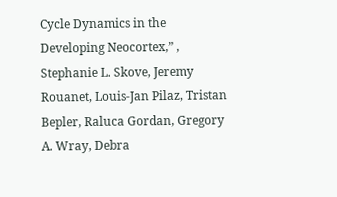Cycle Dynamics in the Developing Neocortex,” , Stephanie L. Skove, Jeremy Rouanet, Louis-Jan Pilaz, Tristan Bepler, Raluca Gordan, Gregory A. Wray, Debra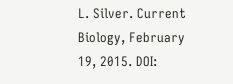L. Silver. Current Biology, February 19, 2015. DOI: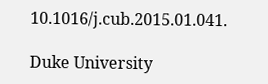10.1016/j.cub.2015.01.041.

Duke University